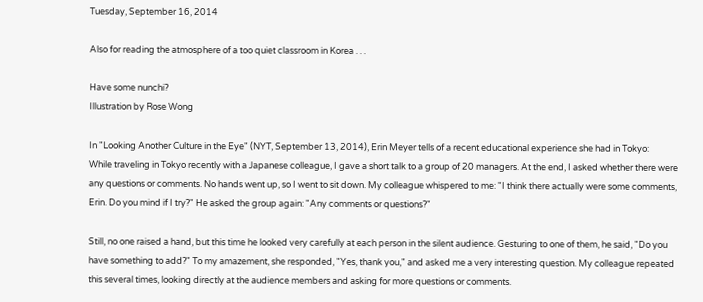Tuesday, September 16, 2014

Also for reading the atmosphere of a too quiet classroom in Korea . . .

Have some nunchi?
Illustration by Rose Wong

In "Looking Another Culture in the Eye" (NYT, September 13, 2014), Erin Meyer tells of a recent educational experience she had in Tokyo:
While traveling in Tokyo recently with a Japanese colleague, I gave a short talk to a group of 20 managers. At the end, I asked whether there were any questions or comments. No hands went up, so I went to sit down. My colleague whispered to me: "I think there actually were some comments, Erin. Do you mind if I try?" He asked the group again: "Any comments or questions?"

Still, no one raised a hand, but this time he looked very carefully at each person in the silent audience. Gesturing to one of them, he said, "Do you have something to add?" To my amazement, she responded, "Yes, thank you," and asked me a very interesting question. My colleague repeated this several times, looking directly at the audience members and asking for more questions or comments.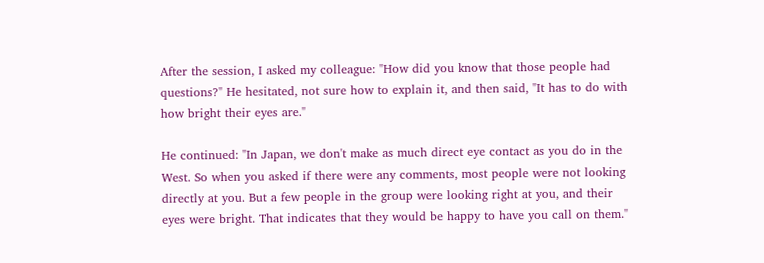After the session, I asked my colleague: "How did you know that those people had questions?" He hesitated, not sure how to explain it, and then said, "It has to do with how bright their eyes are."

He continued: "In Japan, we don't make as much direct eye contact as you do in the West. So when you asked if there were any comments, most people were not looking directly at you. But a few people in the group were looking right at you, and their eyes were bright. That indicates that they would be happy to have you call on them."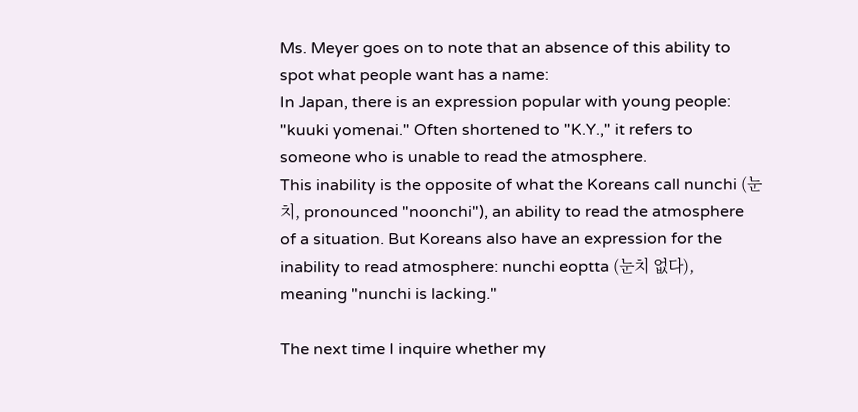Ms. Meyer goes on to note that an absence of this ability to spot what people want has a name:
In Japan, there is an expression popular with young people: "kuuki yomenai." Often shortened to "K.Y.," it refers to someone who is unable to read the atmosphere.
This inability is the opposite of what the Koreans call nunchi (눈치, pronounced "noonchi"), an ability to read the atmosphere of a situation. But Koreans also have an expression for the inability to read atmosphere: nunchi eoptta (눈치 없다), meaning "nunchi is lacking."

The next time I inquire whether my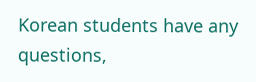Korean students have any questions,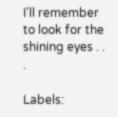I'll remember to look for the shining eyes . . .

Labels: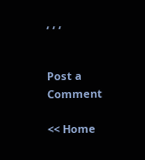, , ,


Post a Comment

<< Home